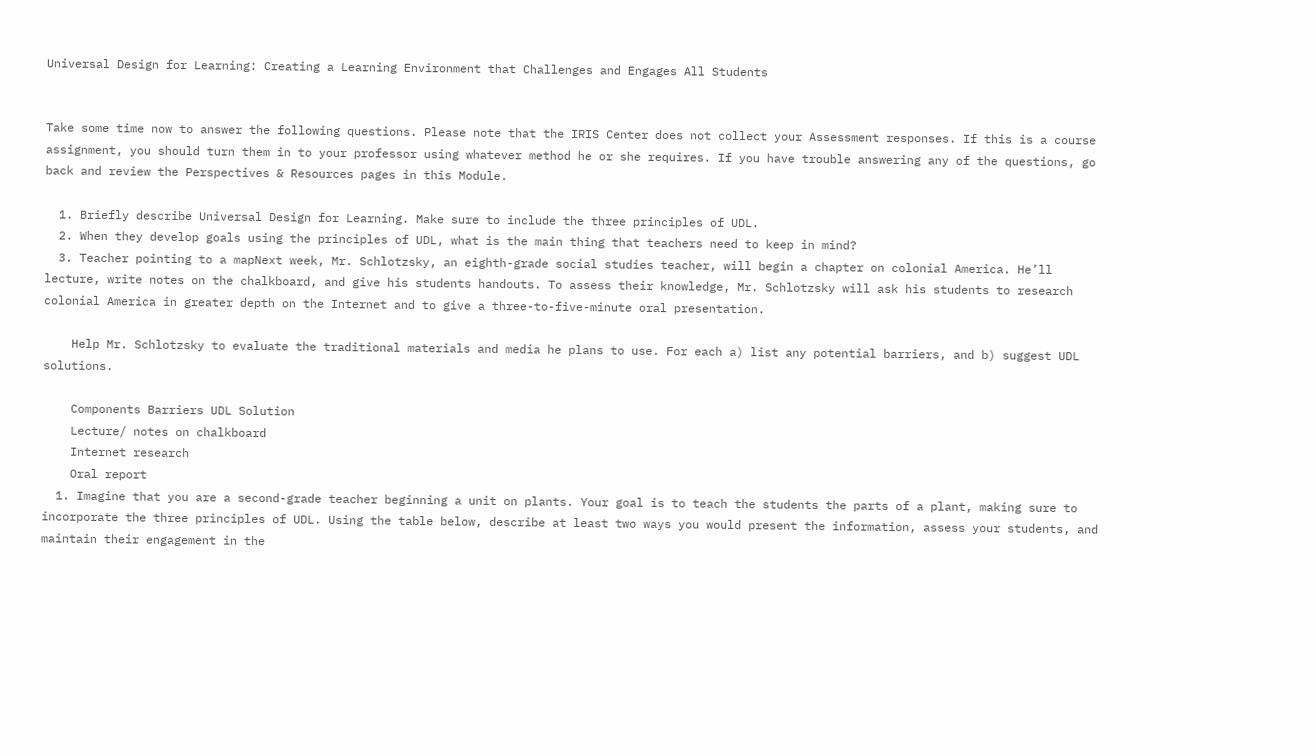Universal Design for Learning: Creating a Learning Environment that Challenges and Engages All Students


Take some time now to answer the following questions. Please note that the IRIS Center does not collect your Assessment responses. If this is a course assignment, you should turn them in to your professor using whatever method he or she requires. If you have trouble answering any of the questions, go back and review the Perspectives & Resources pages in this Module.

  1. Briefly describe Universal Design for Learning. Make sure to include the three principles of UDL.
  2. When they develop goals using the principles of UDL, what is the main thing that teachers need to keep in mind?
  3. Teacher pointing to a mapNext week, Mr. Schlotzsky, an eighth-grade social studies teacher, will begin a chapter on colonial America. He’ll lecture, write notes on the chalkboard, and give his students handouts. To assess their knowledge, Mr. Schlotzsky will ask his students to research colonial America in greater depth on the Internet and to give a three-to-five-minute oral presentation.

    Help Mr. Schlotzsky to evaluate the traditional materials and media he plans to use. For each a) list any potential barriers, and b) suggest UDL solutions.

    Components Barriers UDL Solution
    Lecture/ notes on chalkboard
    Internet research
    Oral report
  1. Imagine that you are a second-grade teacher beginning a unit on plants. Your goal is to teach the students the parts of a plant, making sure to incorporate the three principles of UDL. Using the table below, describe at least two ways you would present the information, assess your students, and maintain their engagement in the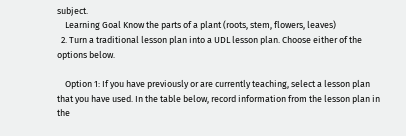subject.
    Learning Goal Know the parts of a plant (roots, stem, flowers, leaves)
  2. Turn a traditional lesson plan into a UDL lesson plan. Choose either of the options below.

    Option 1: If you have previously or are currently teaching, select a lesson plan that you have used. In the table below, record information from the lesson plan in the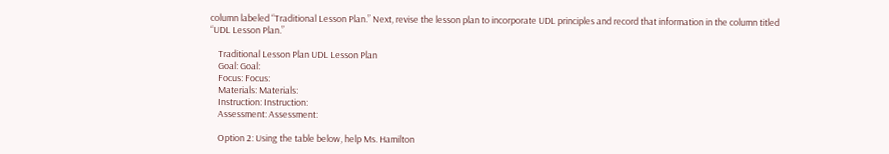column labeled “Traditional Lesson Plan.” Next, revise the lesson plan to incorporate UDL principles and record that information in the column titled “UDL Lesson Plan.”

    Traditional Lesson Plan UDL Lesson Plan
    Goal: Goal:
    Focus: Focus:
    Materials: Materials:
    Instruction: Instruction:
    Assessment: Assessment:

    Option 2: Using the table below, help Ms. Hamilton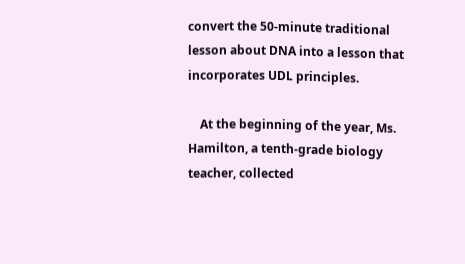convert the 50-minute traditional lesson about DNA into a lesson that incorporates UDL principles.

    At the beginning of the year, Ms. Hamilton, a tenth-grade biology teacher, collected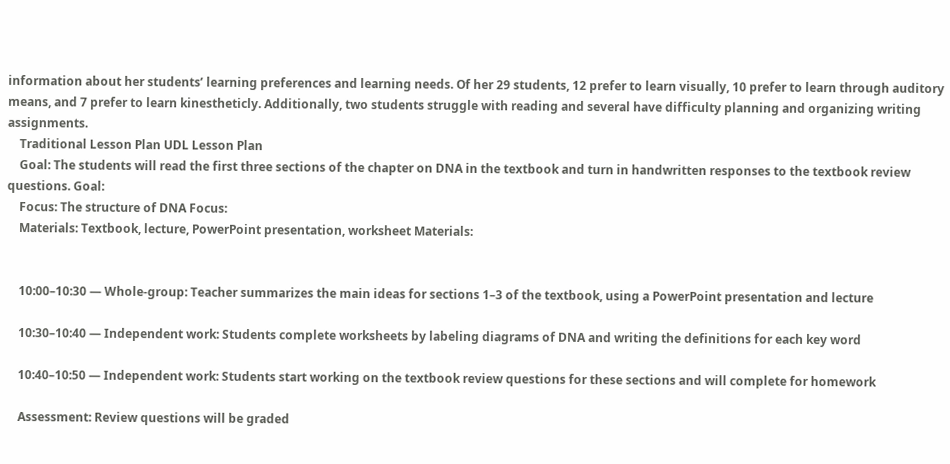information about her students’ learning preferences and learning needs. Of her 29 students, 12 prefer to learn visually, 10 prefer to learn through auditory means, and 7 prefer to learn kinestheticly. Additionally, two students struggle with reading and several have difficulty planning and organizing writing assignments.
    Traditional Lesson Plan UDL Lesson Plan
    Goal: The students will read the first three sections of the chapter on DNA in the textbook and turn in handwritten responses to the textbook review questions. Goal:
    Focus: The structure of DNA Focus:
    Materials: Textbook, lecture, PowerPoint presentation, worksheet Materials:


    10:00–10:30 — Whole-group: Teacher summarizes the main ideas for sections 1–3 of the textbook, using a PowerPoint presentation and lecture

    10:30–10:40 — Independent work: Students complete worksheets by labeling diagrams of DNA and writing the definitions for each key word

    10:40–10:50 — Independent work: Students start working on the textbook review questions for these sections and will complete for homework

    Assessment: Review questions will be graded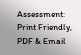Assessment:
Print Friendly, PDF & Email